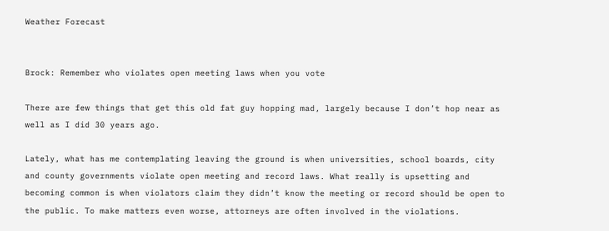Weather Forecast


Brock: Remember who violates open meeting laws when you vote

There are few things that get this old fat guy hopping mad, largely because I don’t hop near as well as I did 30 years ago.

Lately, what has me contemplating leaving the ground is when universities, school boards, city and county governments violate open meeting and record laws. What really is upsetting and becoming common is when violators claim they didn’t know the meeting or record should be open to the public. To make matters even worse, attorneys are often involved in the violations.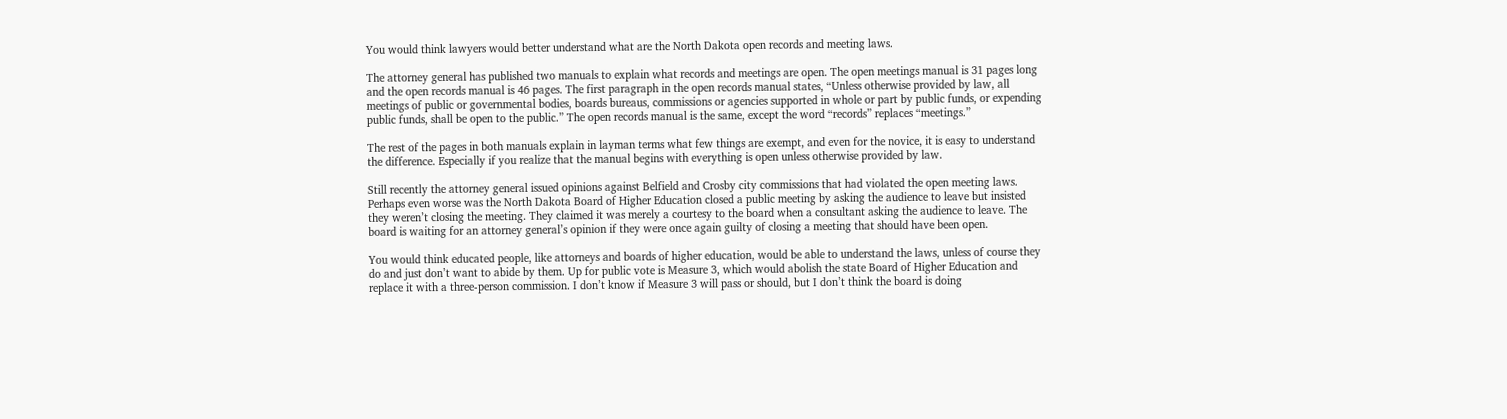You would think lawyers would better understand what are the North Dakota open records and meeting laws.

The attorney general has published two manuals to explain what records and meetings are open. The open meetings manual is 31 pages long and the open records manual is 46 pages. The first paragraph in the open records manual states, “Unless otherwise provided by law, all meetings of public or governmental bodies, boards bureaus, commissions or agencies supported in whole or part by public funds, or expending public funds, shall be open to the public.” The open records manual is the same, except the word “records” replaces “meetings.”

The rest of the pages in both manuals explain in layman terms what few things are exempt, and even for the novice, it is easy to understand the difference. Especially if you realize that the manual begins with everything is open unless otherwise provided by law.

Still recently the attorney general issued opinions against Belfield and Crosby city commissions that had violated the open meeting laws. Perhaps even worse was the North Dakota Board of Higher Education closed a public meeting by asking the audience to leave but insisted they weren’t closing the meeting. They claimed it was merely a courtesy to the board when a consultant asking the audience to leave. The board is waiting for an attorney general’s opinion if they were once again guilty of closing a meeting that should have been open.

You would think educated people, like attorneys and boards of higher education, would be able to understand the laws, unless of course they do and just don’t want to abide by them. Up for public vote is Measure 3, which would abolish the state Board of Higher Education and replace it with a three-person commission. I don’t know if Measure 3 will pass or should, but I don’t think the board is doing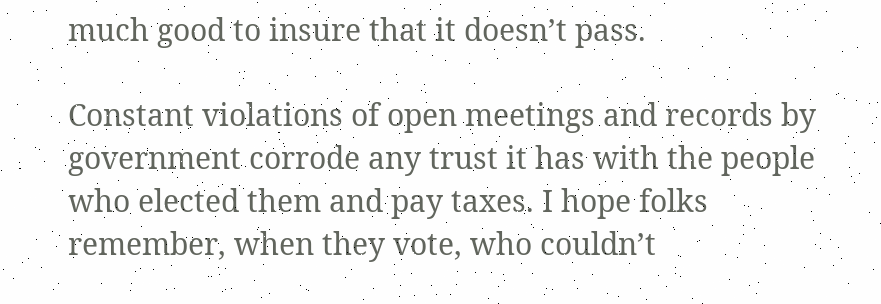much good to insure that it doesn’t pass.

Constant violations of open meetings and records by government corrode any trust it has with the people who elected them and pay taxes. I hope folks remember, when they vote, who couldn’t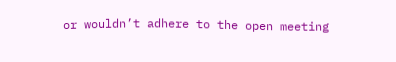or wouldn’t adhere to the open meeting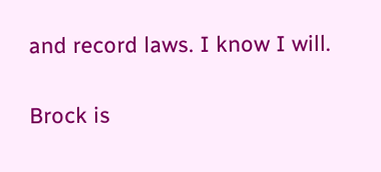and record laws. I know I will.

Brock is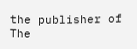the publisher of The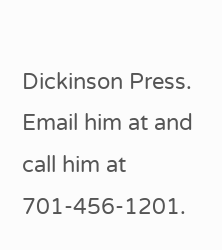Dickinson Press. Email him at and call him at 701-456-1201.